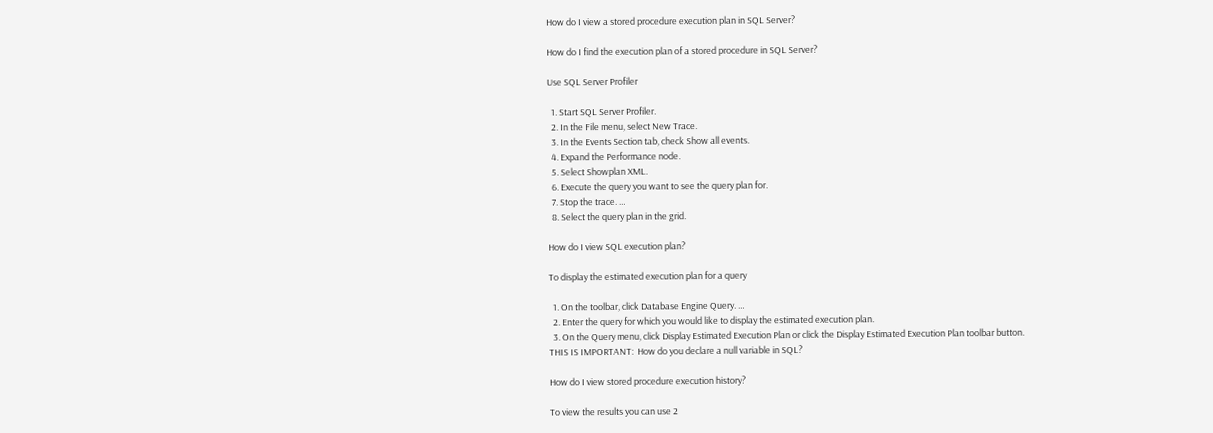How do I view a stored procedure execution plan in SQL Server?

How do I find the execution plan of a stored procedure in SQL Server?

Use SQL Server Profiler

  1. Start SQL Server Profiler.
  2. In the File menu, select New Trace.
  3. In the Events Section tab, check Show all events.
  4. Expand the Performance node.
  5. Select Showplan XML.
  6. Execute the query you want to see the query plan for.
  7. Stop the trace. …
  8. Select the query plan in the grid.

How do I view SQL execution plan?

To display the estimated execution plan for a query

  1. On the toolbar, click Database Engine Query. …
  2. Enter the query for which you would like to display the estimated execution plan.
  3. On the Query menu, click Display Estimated Execution Plan or click the Display Estimated Execution Plan toolbar button.
THIS IS IMPORTANT:  How do you declare a null variable in SQL?

How do I view stored procedure execution history?

To view the results you can use 2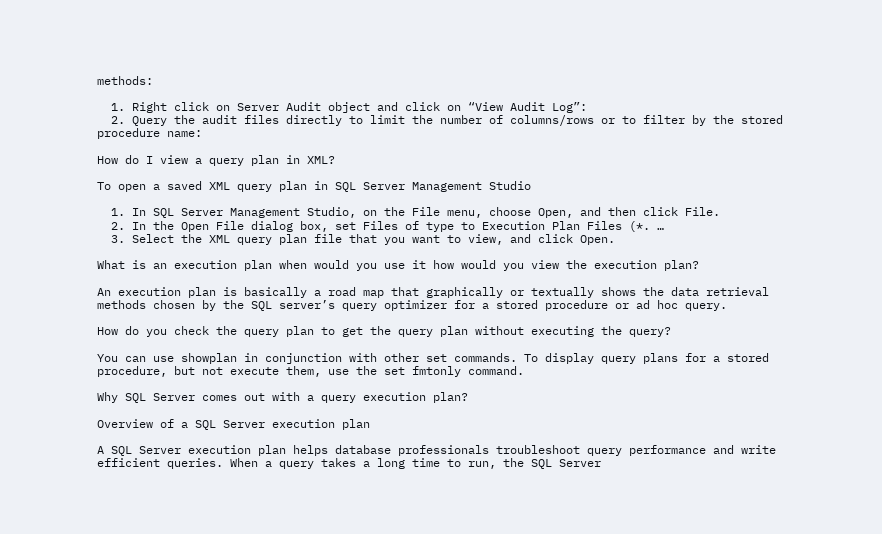methods:

  1. Right click on Server Audit object and click on “View Audit Log”:
  2. Query the audit files directly to limit the number of columns/rows or to filter by the stored procedure name:

How do I view a query plan in XML?

To open a saved XML query plan in SQL Server Management Studio

  1. In SQL Server Management Studio, on the File menu, choose Open, and then click File.
  2. In the Open File dialog box, set Files of type to Execution Plan Files (*. …
  3. Select the XML query plan file that you want to view, and click Open.

What is an execution plan when would you use it how would you view the execution plan?

An execution plan is basically a road map that graphically or textually shows the data retrieval methods chosen by the SQL server’s query optimizer for a stored procedure or ad hoc query.

How do you check the query plan to get the query plan without executing the query?

You can use showplan in conjunction with other set commands. To display query plans for a stored procedure, but not execute them, use the set fmtonly command.

Why SQL Server comes out with a query execution plan?

Overview of a SQL Server execution plan

A SQL Server execution plan helps database professionals troubleshoot query performance and write efficient queries. When a query takes a long time to run, the SQL Server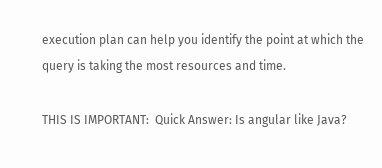execution plan can help you identify the point at which the query is taking the most resources and time.

THIS IS IMPORTANT:  Quick Answer: Is angular like Java?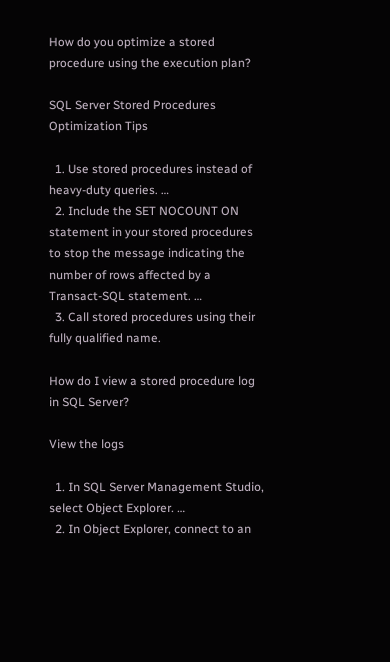How do you optimize a stored procedure using the execution plan?

SQL Server Stored Procedures Optimization Tips

  1. Use stored procedures instead of heavy-duty queries. …
  2. Include the SET NOCOUNT ON statement in your stored procedures to stop the message indicating the number of rows affected by a Transact-SQL statement. …
  3. Call stored procedures using their fully qualified name.

How do I view a stored procedure log in SQL Server?

View the logs

  1. In SQL Server Management Studio, select Object Explorer. …
  2. In Object Explorer, connect to an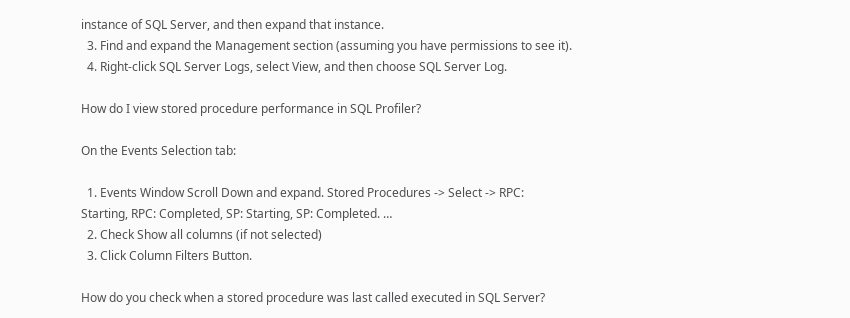instance of SQL Server, and then expand that instance.
  3. Find and expand the Management section (assuming you have permissions to see it).
  4. Right-click SQL Server Logs, select View, and then choose SQL Server Log.

How do I view stored procedure performance in SQL Profiler?

On the Events Selection tab:

  1. Events Window Scroll Down and expand. Stored Procedures -> Select -> RPC: Starting, RPC: Completed, SP: Starting, SP: Completed. …
  2. Check Show all columns (if not selected)
  3. Click Column Filters Button.

How do you check when a stored procedure was last called executed in SQL Server?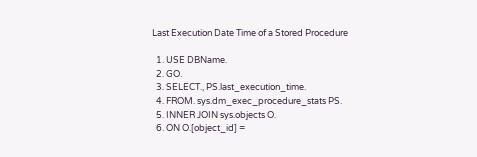Last Execution Date Time of a Stored Procedure

  1. USE DBName.
  2. GO.
  3. SELECT., PS.last_execution_time.
  4. FROM. sys.dm_exec_procedure_stats PS.
  5. INNER JOIN sys.objects O.
  6. ON O.[object_id] =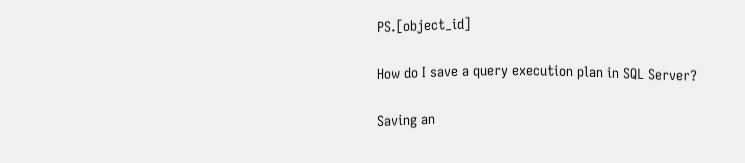PS.[object_id]

How do I save a query execution plan in SQL Server?

Saving an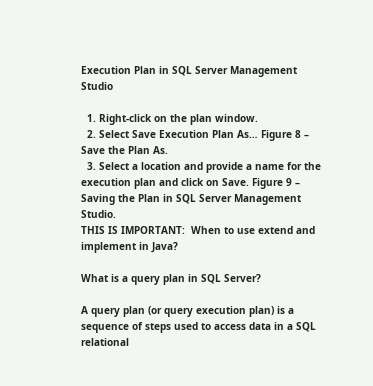Execution Plan in SQL Server Management Studio

  1. Right-click on the plan window.
  2. Select Save Execution Plan As… Figure 8 – Save the Plan As.
  3. Select a location and provide a name for the execution plan and click on Save. Figure 9 – Saving the Plan in SQL Server Management Studio.
THIS IS IMPORTANT:  When to use extend and implement in Java?

What is a query plan in SQL Server?

A query plan (or query execution plan) is a sequence of steps used to access data in a SQL relational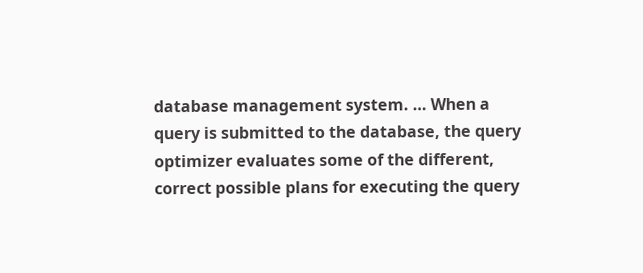database management system. … When a query is submitted to the database, the query optimizer evaluates some of the different, correct possible plans for executing the query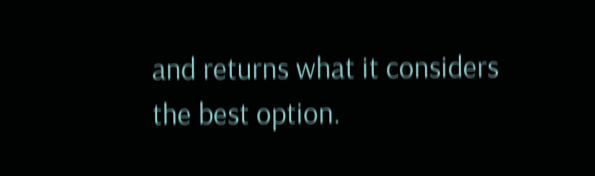and returns what it considers the best option.